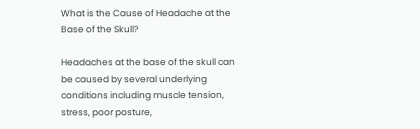What is the Cause of Headache at the Base of the Skull?

Headaches at the base of the skull can be caused by several underlying conditions including muscle tension, stress, poor posture,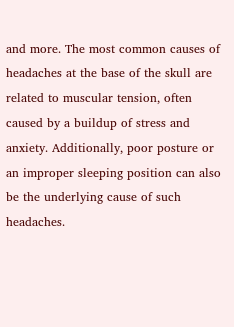and more. The most common causes of headaches at the base of the skull are related to muscular tension, often caused by a buildup of stress and anxiety. Additionally, poor posture or an improper sleeping position can also be the underlying cause of such headaches.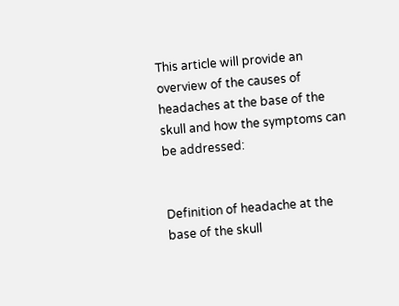This article will provide an overview of the causes of headaches at the base of the skull and how the symptoms can be addressed:


Definition of headache at the base of the skull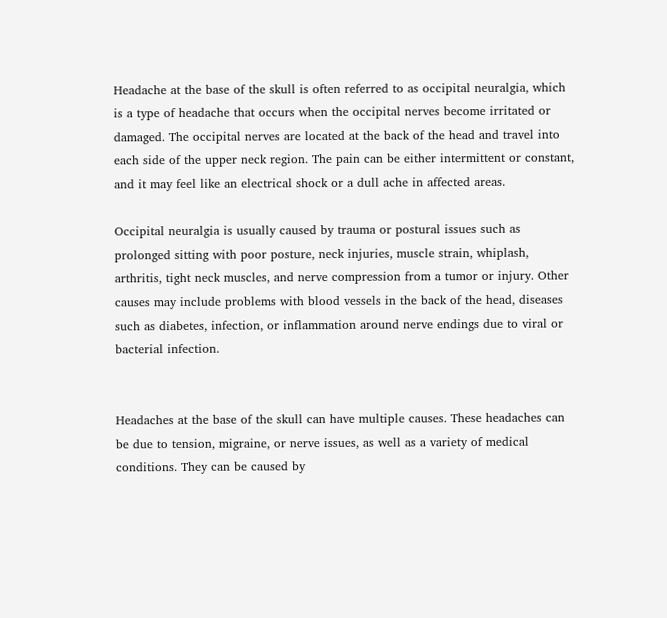Headache at the base of the skull is often referred to as occipital neuralgia, which is a type of headache that occurs when the occipital nerves become irritated or damaged. The occipital nerves are located at the back of the head and travel into each side of the upper neck region. The pain can be either intermittent or constant, and it may feel like an electrical shock or a dull ache in affected areas.

Occipital neuralgia is usually caused by trauma or postural issues such as prolonged sitting with poor posture, neck injuries, muscle strain, whiplash, arthritis, tight neck muscles, and nerve compression from a tumor or injury. Other causes may include problems with blood vessels in the back of the head, diseases such as diabetes, infection, or inflammation around nerve endings due to viral or bacterial infection.


Headaches at the base of the skull can have multiple causes. These headaches can be due to tension, migraine, or nerve issues, as well as a variety of medical conditions. They can be caused by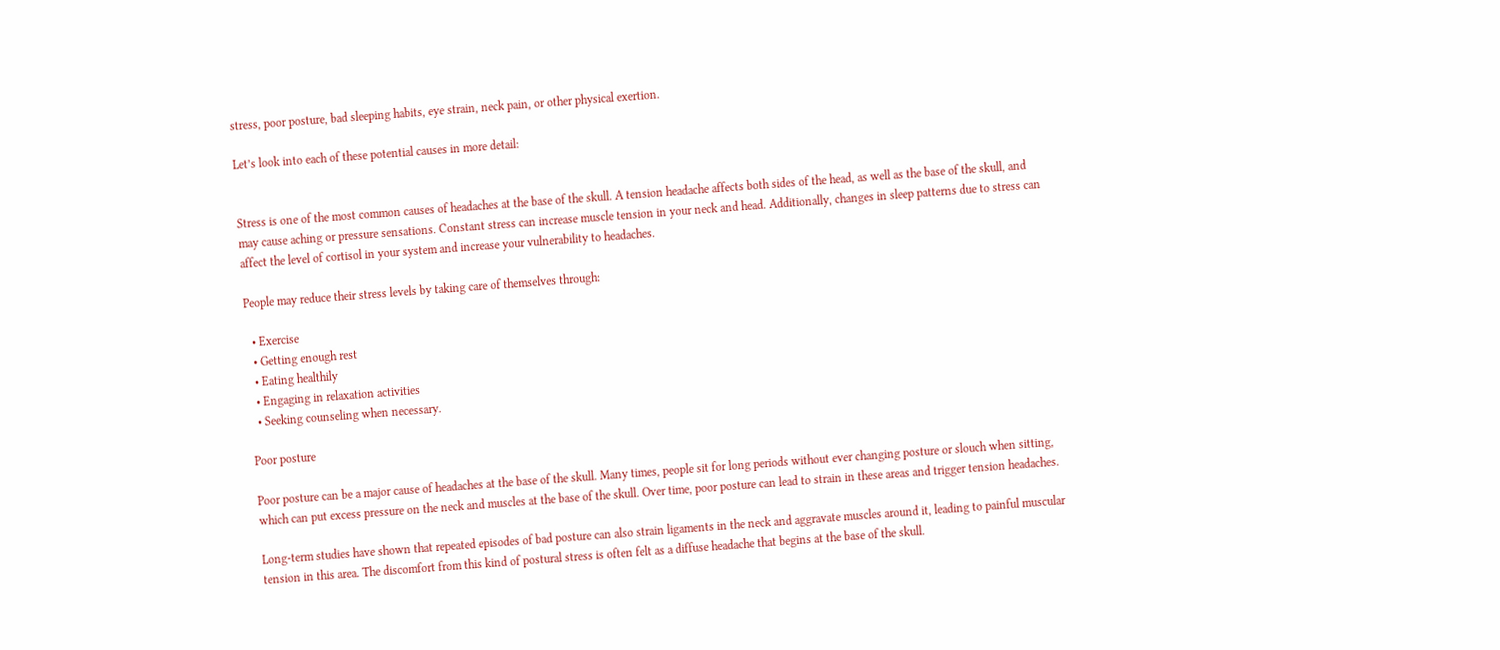stress, poor posture, bad sleeping habits, eye strain, neck pain, or other physical exertion.

Let’s look into each of these potential causes in more detail:


Stress is one of the most common causes of headaches at the base of the skull. A tension headache affects both sides of the head, as well as the base of the skull, and may cause aching or pressure sensations. Constant stress can increase muscle tension in your neck and head. Additionally, changes in sleep patterns due to stress can affect the level of cortisol in your system and increase your vulnerability to headaches.

People may reduce their stress levels by taking care of themselves through:

  • Exercise
  • Getting enough rest
  • Eating healthily
  • Engaging in relaxation activities
  • Seeking counseling when necessary.

Poor posture

Poor posture can be a major cause of headaches at the base of the skull. Many times, people sit for long periods without ever changing posture or slouch when sitting, which can put excess pressure on the neck and muscles at the base of the skull. Over time, poor posture can lead to strain in these areas and trigger tension headaches.

Long-term studies have shown that repeated episodes of bad posture can also strain ligaments in the neck and aggravate muscles around it, leading to painful muscular tension in this area. The discomfort from this kind of postural stress is often felt as a diffuse headache that begins at the base of the skull.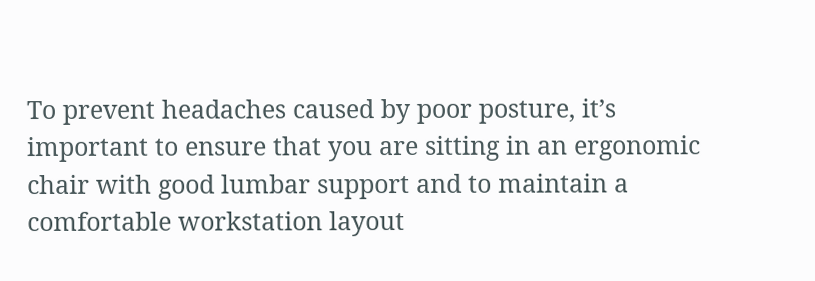To prevent headaches caused by poor posture, it’s important to ensure that you are sitting in an ergonomic chair with good lumbar support and to maintain a comfortable workstation layout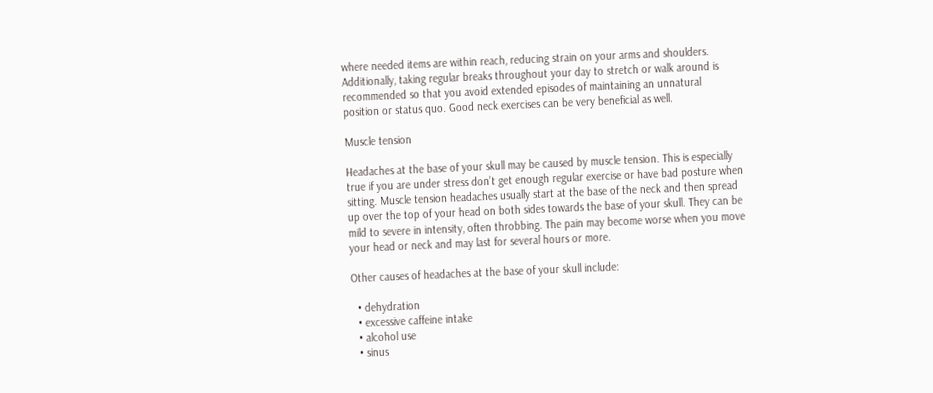where needed items are within reach, reducing strain on your arms and shoulders. Additionally, taking regular breaks throughout your day to stretch or walk around is recommended so that you avoid extended episodes of maintaining an unnatural position or status quo. Good neck exercises can be very beneficial as well.

Muscle tension

Headaches at the base of your skull may be caused by muscle tension. This is especially true if you are under stress don’t get enough regular exercise or have bad posture when sitting. Muscle tension headaches usually start at the base of the neck and then spread up over the top of your head on both sides towards the base of your skull. They can be mild to severe in intensity, often throbbing. The pain may become worse when you move your head or neck and may last for several hours or more.

Other causes of headaches at the base of your skull include:

  • dehydration
  • excessive caffeine intake
  • alcohol use
  • sinus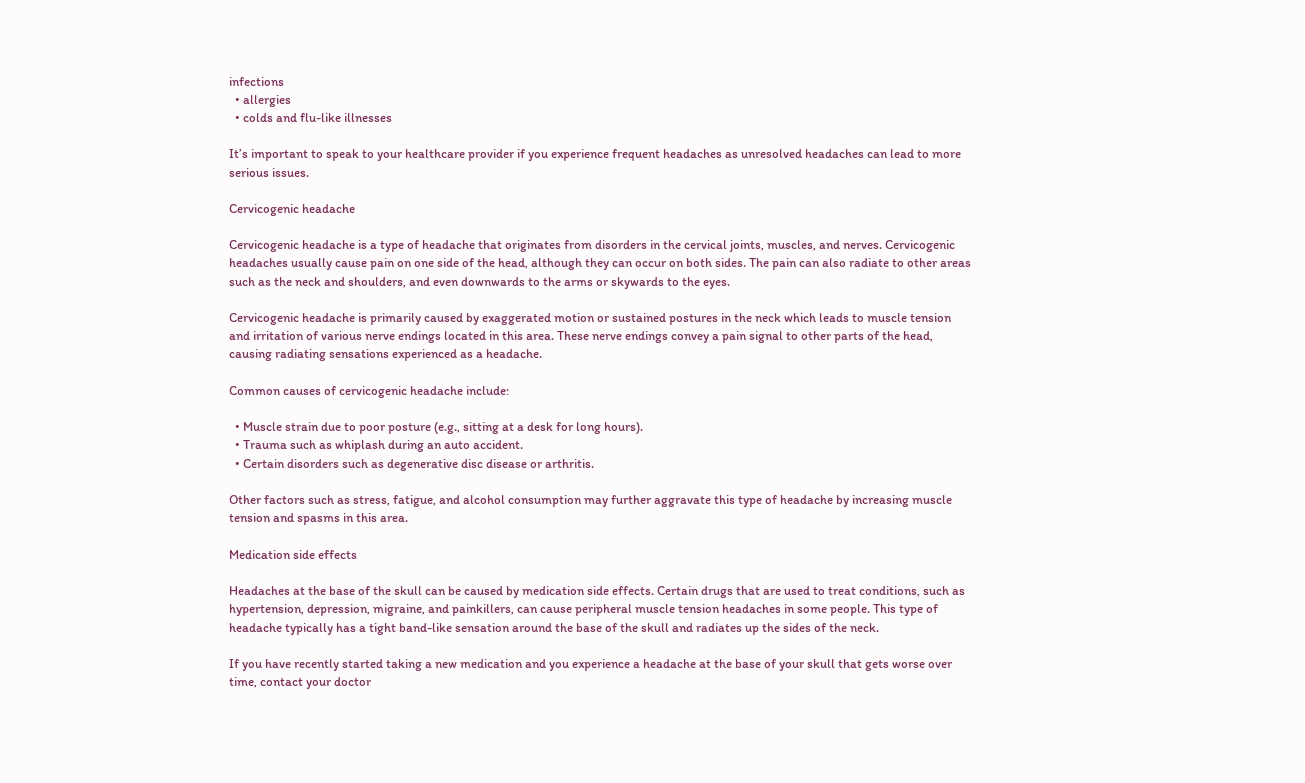infections
  • allergies
  • colds and flu-like illnesses

It’s important to speak to your healthcare provider if you experience frequent headaches as unresolved headaches can lead to more serious issues.

Cervicogenic headache

Cervicogenic headache is a type of headache that originates from disorders in the cervical joints, muscles, and nerves. Cervicogenic headaches usually cause pain on one side of the head, although they can occur on both sides. The pain can also radiate to other areas such as the neck and shoulders, and even downwards to the arms or skywards to the eyes.

Cervicogenic headache is primarily caused by exaggerated motion or sustained postures in the neck which leads to muscle tension and irritation of various nerve endings located in this area. These nerve endings convey a pain signal to other parts of the head, causing radiating sensations experienced as a headache.

Common causes of cervicogenic headache include:

  • Muscle strain due to poor posture (e.g., sitting at a desk for long hours).
  • Trauma such as whiplash during an auto accident.
  • Certain disorders such as degenerative disc disease or arthritis.

Other factors such as stress, fatigue, and alcohol consumption may further aggravate this type of headache by increasing muscle tension and spasms in this area.

Medication side effects

Headaches at the base of the skull can be caused by medication side effects. Certain drugs that are used to treat conditions, such as hypertension, depression, migraine, and painkillers, can cause peripheral muscle tension headaches in some people. This type of headache typically has a tight band-like sensation around the base of the skull and radiates up the sides of the neck.

If you have recently started taking a new medication and you experience a headache at the base of your skull that gets worse over time, contact your doctor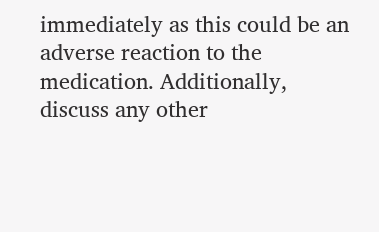immediately as this could be an adverse reaction to the medication. Additionally, discuss any other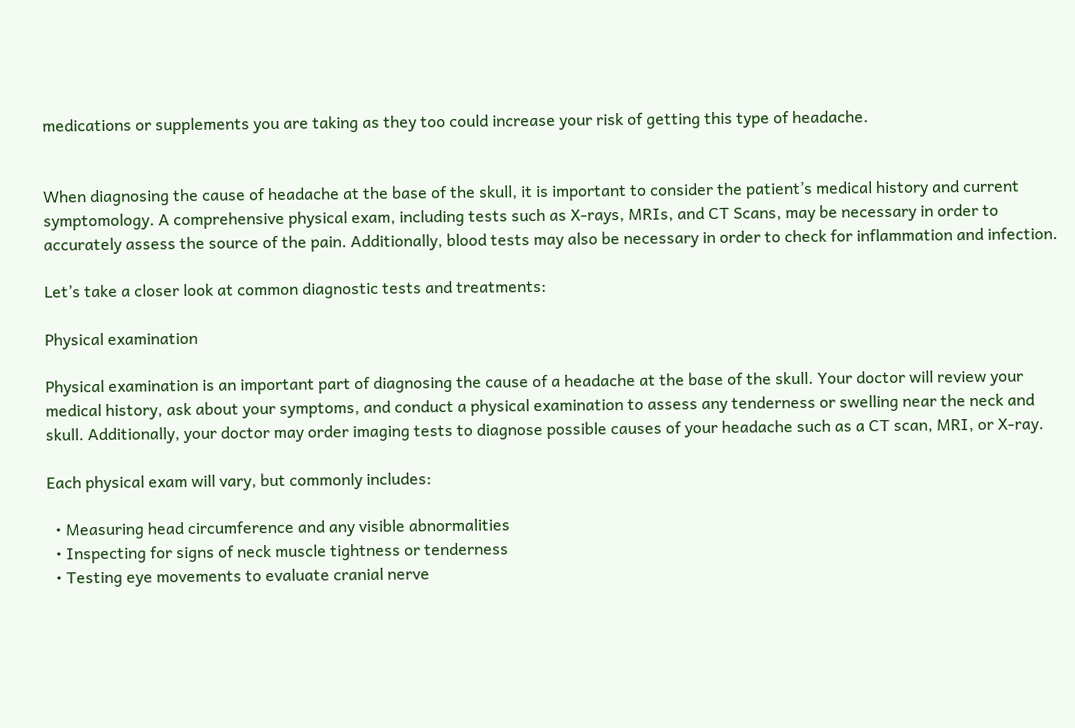medications or supplements you are taking as they too could increase your risk of getting this type of headache.


When diagnosing the cause of headache at the base of the skull, it is important to consider the patient’s medical history and current symptomology. A comprehensive physical exam, including tests such as X-rays, MRIs, and CT Scans, may be necessary in order to accurately assess the source of the pain. Additionally, blood tests may also be necessary in order to check for inflammation and infection.

Let’s take a closer look at common diagnostic tests and treatments:

Physical examination

Physical examination is an important part of diagnosing the cause of a headache at the base of the skull. Your doctor will review your medical history, ask about your symptoms, and conduct a physical examination to assess any tenderness or swelling near the neck and skull. Additionally, your doctor may order imaging tests to diagnose possible causes of your headache such as a CT scan, MRI, or X-ray.

Each physical exam will vary, but commonly includes:

  • Measuring head circumference and any visible abnormalities
  • Inspecting for signs of neck muscle tightness or tenderness
  • Testing eye movements to evaluate cranial nerve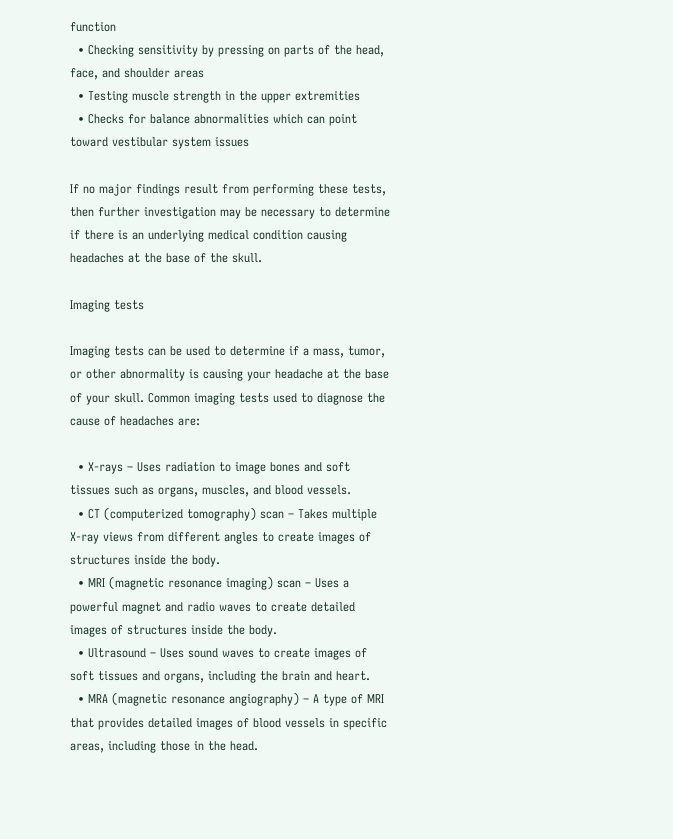function
  • Checking sensitivity by pressing on parts of the head, face, and shoulder areas
  • Testing muscle strength in the upper extremities
  • Checks for balance abnormalities which can point toward vestibular system issues

If no major findings result from performing these tests, then further investigation may be necessary to determine if there is an underlying medical condition causing headaches at the base of the skull.

Imaging tests

Imaging tests can be used to determine if a mass, tumor, or other abnormality is causing your headache at the base of your skull. Common imaging tests used to diagnose the cause of headaches are:

  • X-rays – Uses radiation to image bones and soft tissues such as organs, muscles, and blood vessels.
  • CT (computerized tomography) scan – Takes multiple X-ray views from different angles to create images of structures inside the body.
  • MRI (magnetic resonance imaging) scan – Uses a powerful magnet and radio waves to create detailed images of structures inside the body.
  • Ultrasound – Uses sound waves to create images of soft tissues and organs, including the brain and heart.
  • MRA (magnetic resonance angiography) – A type of MRI that provides detailed images of blood vessels in specific areas, including those in the head.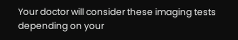Your doctor will consider these imaging tests depending on your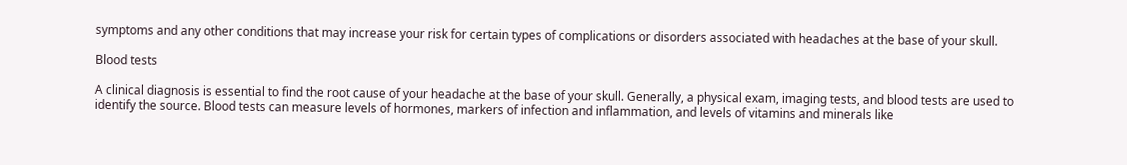symptoms and any other conditions that may increase your risk for certain types of complications or disorders associated with headaches at the base of your skull.

Blood tests

A clinical diagnosis is essential to find the root cause of your headache at the base of your skull. Generally, a physical exam, imaging tests, and blood tests are used to identify the source. Blood tests can measure levels of hormones, markers of infection and inflammation, and levels of vitamins and minerals like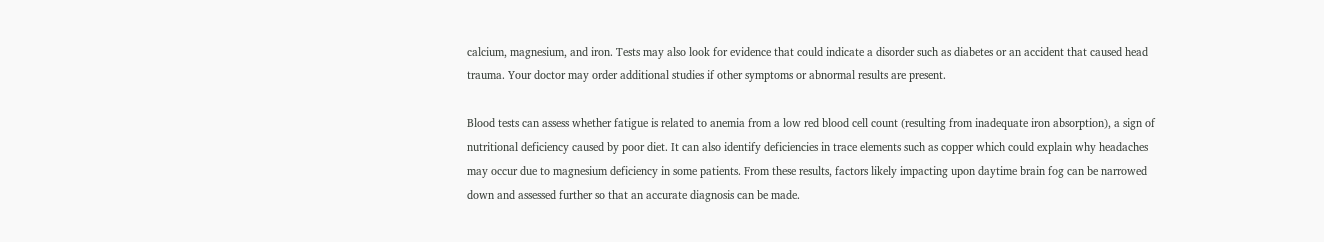calcium, magnesium, and iron. Tests may also look for evidence that could indicate a disorder such as diabetes or an accident that caused head trauma. Your doctor may order additional studies if other symptoms or abnormal results are present.

Blood tests can assess whether fatigue is related to anemia from a low red blood cell count (resulting from inadequate iron absorption), a sign of nutritional deficiency caused by poor diet. It can also identify deficiencies in trace elements such as copper which could explain why headaches may occur due to magnesium deficiency in some patients. From these results, factors likely impacting upon daytime brain fog can be narrowed down and assessed further so that an accurate diagnosis can be made.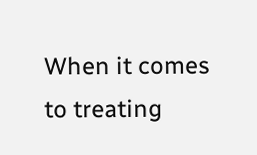When it comes to treating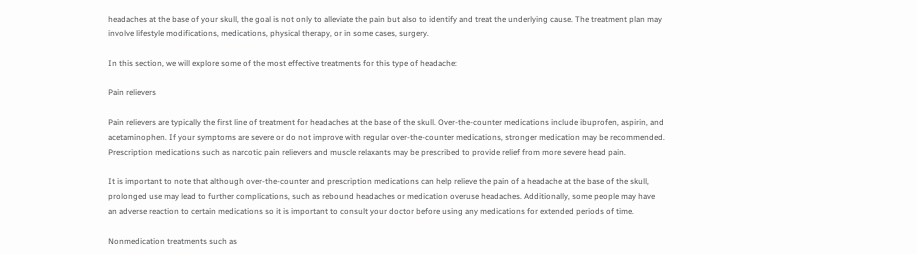headaches at the base of your skull, the goal is not only to alleviate the pain but also to identify and treat the underlying cause. The treatment plan may involve lifestyle modifications, medications, physical therapy, or in some cases, surgery.

In this section, we will explore some of the most effective treatments for this type of headache:

Pain relievers

Pain relievers are typically the first line of treatment for headaches at the base of the skull. Over-the-counter medications include ibuprofen, aspirin, and acetaminophen. If your symptoms are severe or do not improve with regular over-the-counter medications, stronger medication may be recommended. Prescription medications such as narcotic pain relievers and muscle relaxants may be prescribed to provide relief from more severe head pain.

It is important to note that although over-the-counter and prescription medications can help relieve the pain of a headache at the base of the skull, prolonged use may lead to further complications, such as rebound headaches or medication overuse headaches. Additionally, some people may have an adverse reaction to certain medications so it is important to consult your doctor before using any medications for extended periods of time.

Nonmedication treatments such as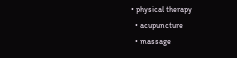• physical therapy
  • acupuncture
  • massage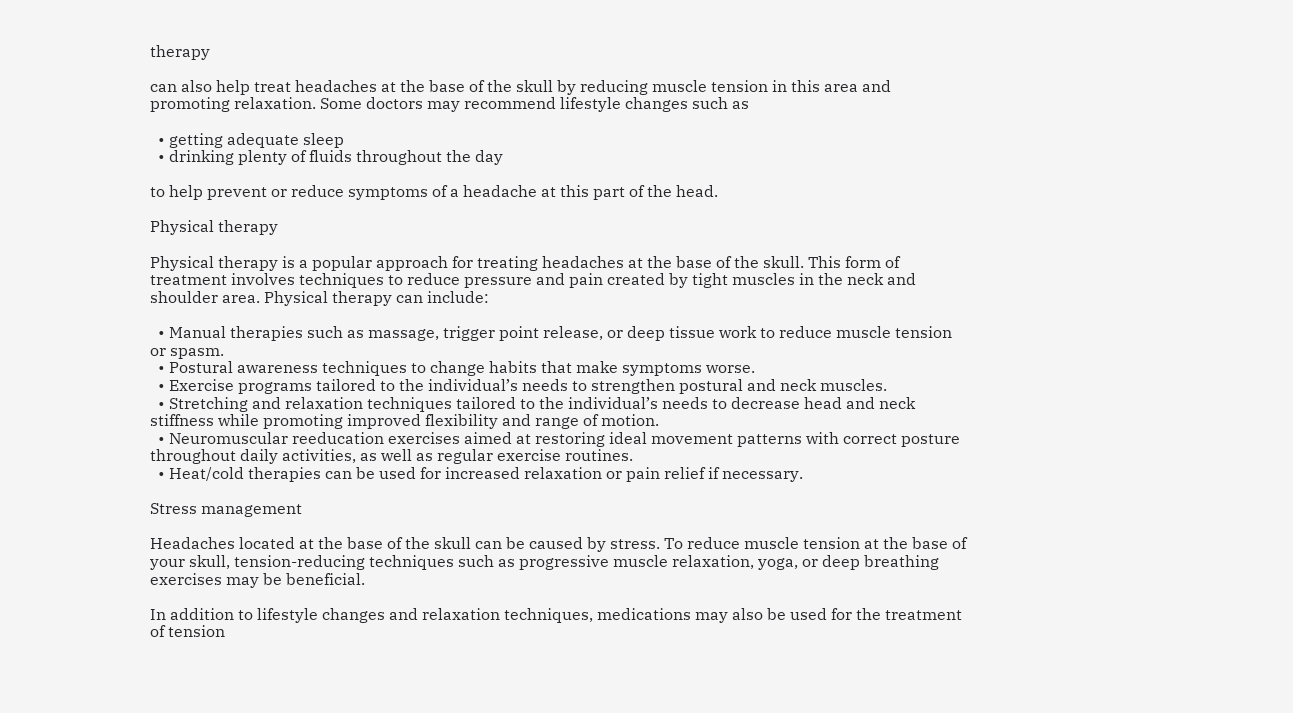therapy

can also help treat headaches at the base of the skull by reducing muscle tension in this area and promoting relaxation. Some doctors may recommend lifestyle changes such as

  • getting adequate sleep
  • drinking plenty of fluids throughout the day

to help prevent or reduce symptoms of a headache at this part of the head.

Physical therapy

Physical therapy is a popular approach for treating headaches at the base of the skull. This form of treatment involves techniques to reduce pressure and pain created by tight muscles in the neck and shoulder area. Physical therapy can include:

  • Manual therapies such as massage, trigger point release, or deep tissue work to reduce muscle tension or spasm.
  • Postural awareness techniques to change habits that make symptoms worse.
  • Exercise programs tailored to the individual’s needs to strengthen postural and neck muscles.
  • Stretching and relaxation techniques tailored to the individual’s needs to decrease head and neck stiffness while promoting improved flexibility and range of motion.
  • Neuromuscular reeducation exercises aimed at restoring ideal movement patterns with correct posture throughout daily activities, as well as regular exercise routines.
  • Heat/cold therapies can be used for increased relaxation or pain relief if necessary.

Stress management

Headaches located at the base of the skull can be caused by stress. To reduce muscle tension at the base of your skull, tension-reducing techniques such as progressive muscle relaxation, yoga, or deep breathing exercises may be beneficial.

In addition to lifestyle changes and relaxation techniques, medications may also be used for the treatment of tension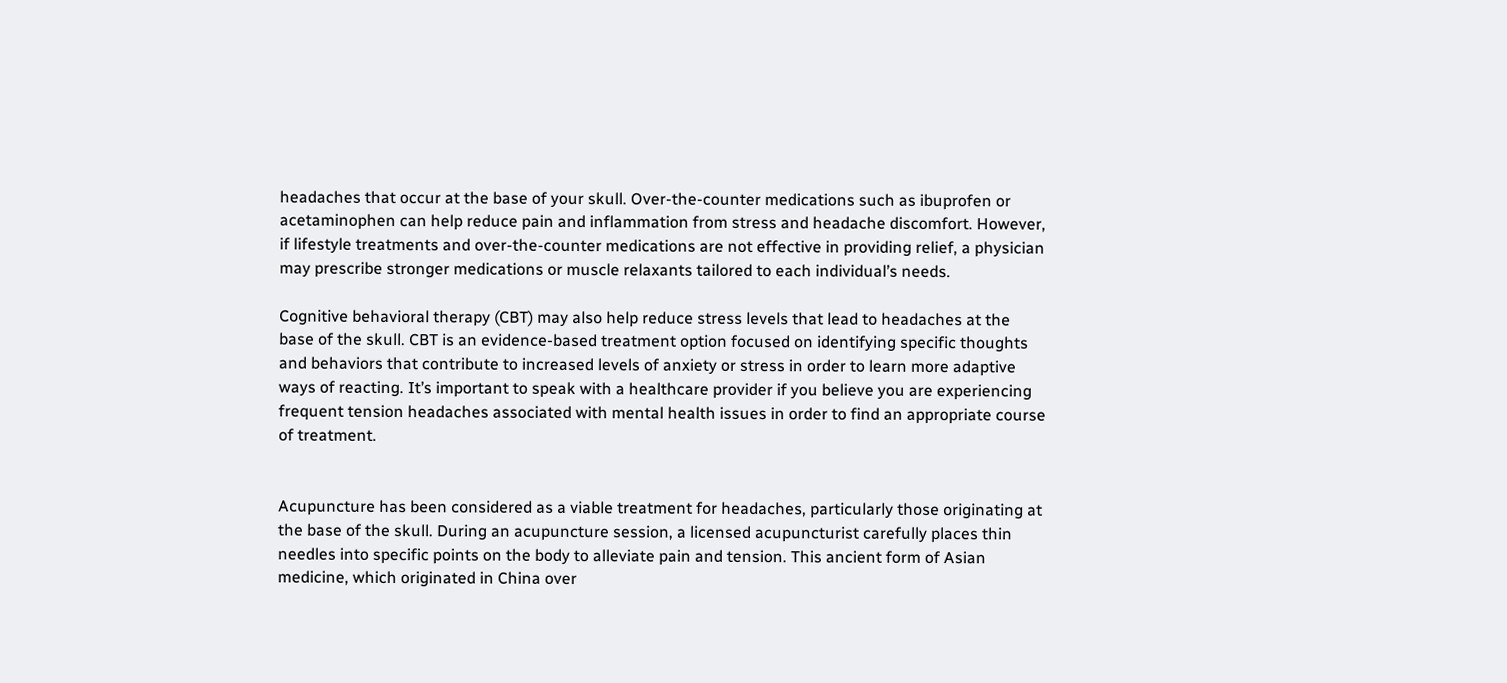headaches that occur at the base of your skull. Over-the-counter medications such as ibuprofen or acetaminophen can help reduce pain and inflammation from stress and headache discomfort. However, if lifestyle treatments and over-the-counter medications are not effective in providing relief, a physician may prescribe stronger medications or muscle relaxants tailored to each individual’s needs.

Cognitive behavioral therapy (CBT) may also help reduce stress levels that lead to headaches at the base of the skull. CBT is an evidence-based treatment option focused on identifying specific thoughts and behaviors that contribute to increased levels of anxiety or stress in order to learn more adaptive ways of reacting. It’s important to speak with a healthcare provider if you believe you are experiencing frequent tension headaches associated with mental health issues in order to find an appropriate course of treatment.


Acupuncture has been considered as a viable treatment for headaches, particularly those originating at the base of the skull. During an acupuncture session, a licensed acupuncturist carefully places thin needles into specific points on the body to alleviate pain and tension. This ancient form of Asian medicine, which originated in China over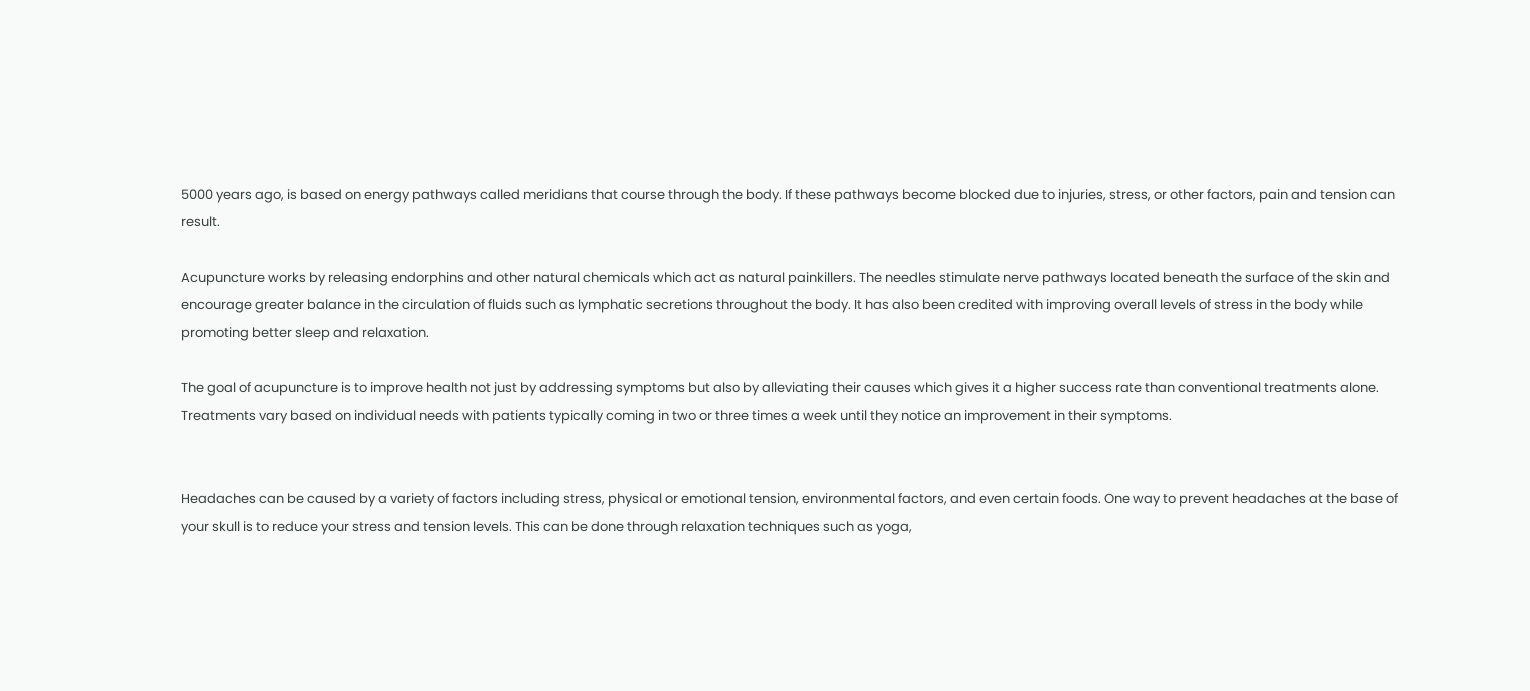5000 years ago, is based on energy pathways called meridians that course through the body. If these pathways become blocked due to injuries, stress, or other factors, pain and tension can result.

Acupuncture works by releasing endorphins and other natural chemicals which act as natural painkillers. The needles stimulate nerve pathways located beneath the surface of the skin and encourage greater balance in the circulation of fluids such as lymphatic secretions throughout the body. It has also been credited with improving overall levels of stress in the body while promoting better sleep and relaxation.

The goal of acupuncture is to improve health not just by addressing symptoms but also by alleviating their causes which gives it a higher success rate than conventional treatments alone. Treatments vary based on individual needs with patients typically coming in two or three times a week until they notice an improvement in their symptoms.


Headaches can be caused by a variety of factors including stress, physical or emotional tension, environmental factors, and even certain foods. One way to prevent headaches at the base of your skull is to reduce your stress and tension levels. This can be done through relaxation techniques such as yoga,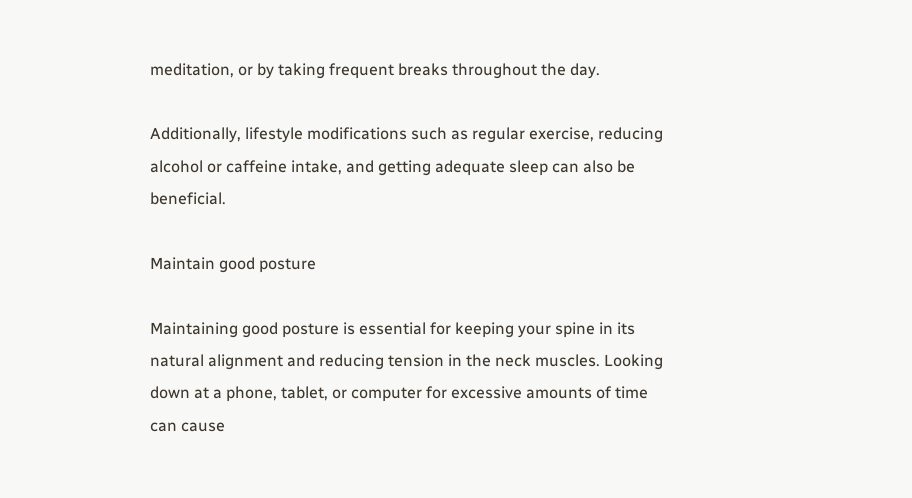meditation, or by taking frequent breaks throughout the day.

Additionally, lifestyle modifications such as regular exercise, reducing alcohol or caffeine intake, and getting adequate sleep can also be beneficial.

Maintain good posture

Maintaining good posture is essential for keeping your spine in its natural alignment and reducing tension in the neck muscles. Looking down at a phone, tablet, or computer for excessive amounts of time can cause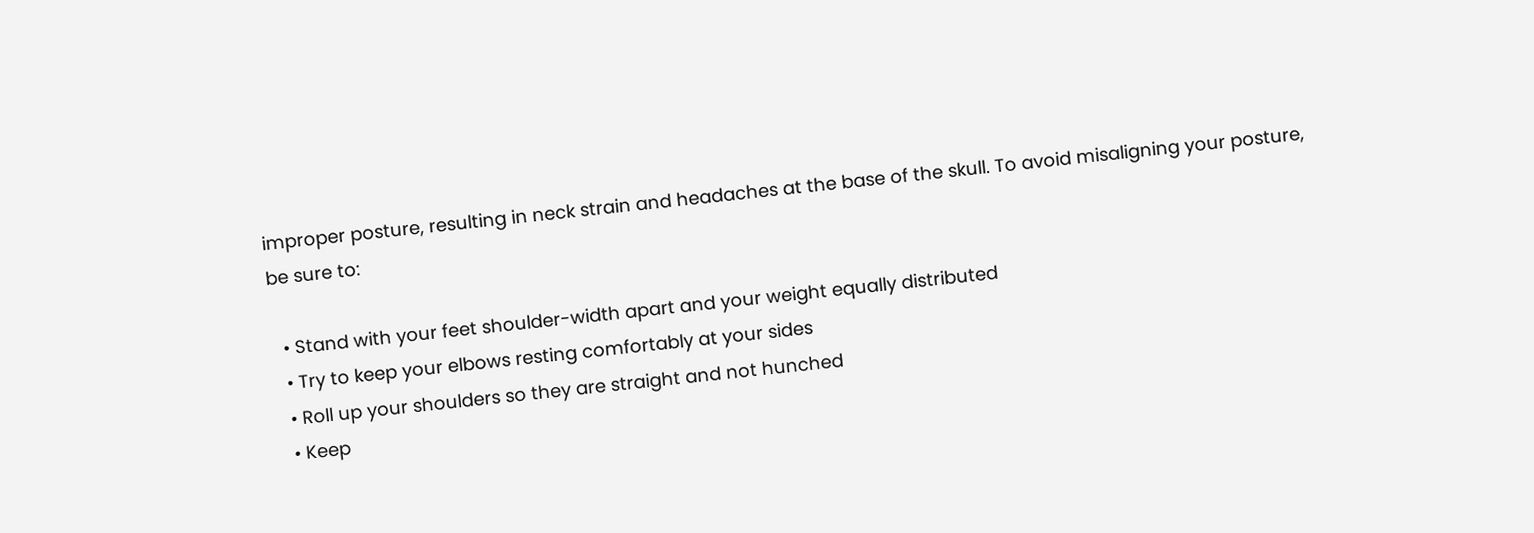improper posture, resulting in neck strain and headaches at the base of the skull. To avoid misaligning your posture, be sure to:

  • Stand with your feet shoulder-width apart and your weight equally distributed
  • Try to keep your elbows resting comfortably at your sides
  • Roll up your shoulders so they are straight and not hunched
  • Keep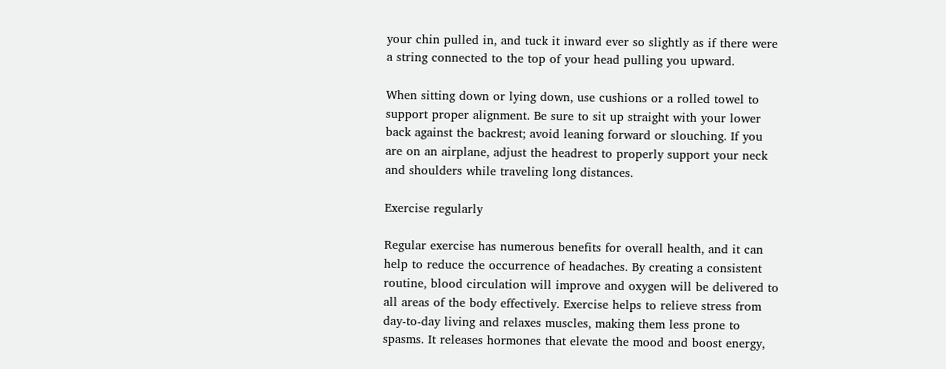your chin pulled in, and tuck it inward ever so slightly as if there were a string connected to the top of your head pulling you upward.

When sitting down or lying down, use cushions or a rolled towel to support proper alignment. Be sure to sit up straight with your lower back against the backrest; avoid leaning forward or slouching. If you are on an airplane, adjust the headrest to properly support your neck and shoulders while traveling long distances.

Exercise regularly

Regular exercise has numerous benefits for overall health, and it can help to reduce the occurrence of headaches. By creating a consistent routine, blood circulation will improve and oxygen will be delivered to all areas of the body effectively. Exercise helps to relieve stress from day-to-day living and relaxes muscles, making them less prone to spasms. It releases hormones that elevate the mood and boost energy,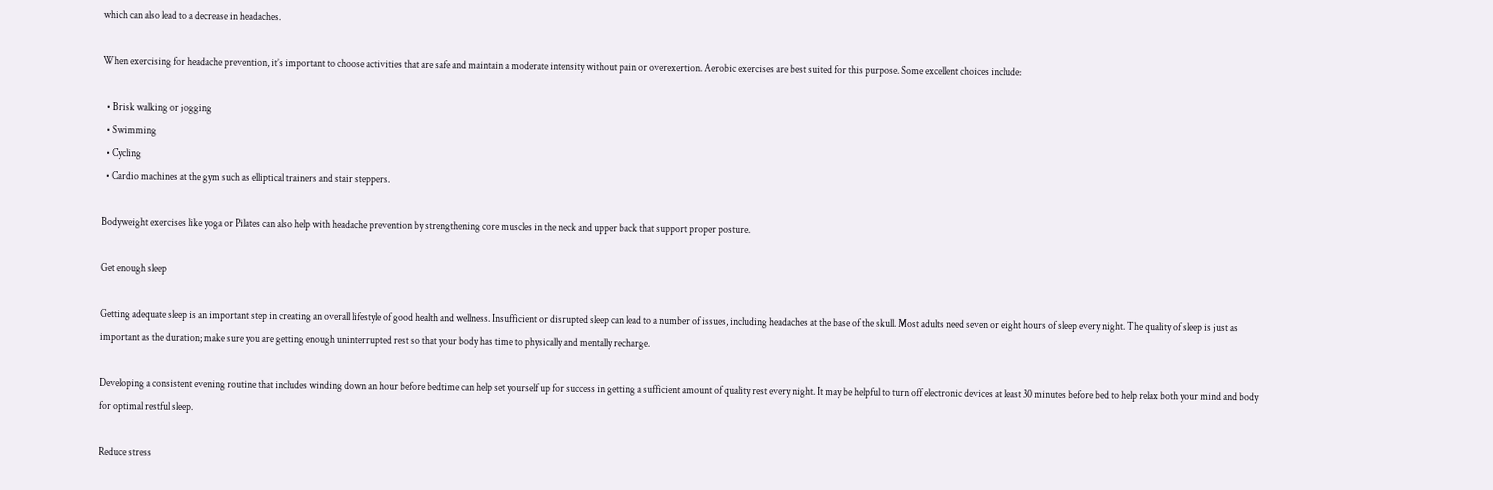which can also lead to a decrease in headaches.

When exercising for headache prevention, it’s important to choose activities that are safe and maintain a moderate intensity without pain or overexertion. Aerobic exercises are best suited for this purpose. Some excellent choices include:

  • Brisk walking or jogging
  • Swimming
  • Cycling
  • Cardio machines at the gym such as elliptical trainers and stair steppers.

Bodyweight exercises like yoga or Pilates can also help with headache prevention by strengthening core muscles in the neck and upper back that support proper posture.

Get enough sleep

Getting adequate sleep is an important step in creating an overall lifestyle of good health and wellness. Insufficient or disrupted sleep can lead to a number of issues, including headaches at the base of the skull. Most adults need seven or eight hours of sleep every night. The quality of sleep is just as important as the duration; make sure you are getting enough uninterrupted rest so that your body has time to physically and mentally recharge.

Developing a consistent evening routine that includes winding down an hour before bedtime can help set yourself up for success in getting a sufficient amount of quality rest every night. It may be helpful to turn off electronic devices at least 30 minutes before bed to help relax both your mind and body for optimal restful sleep.

Reduce stress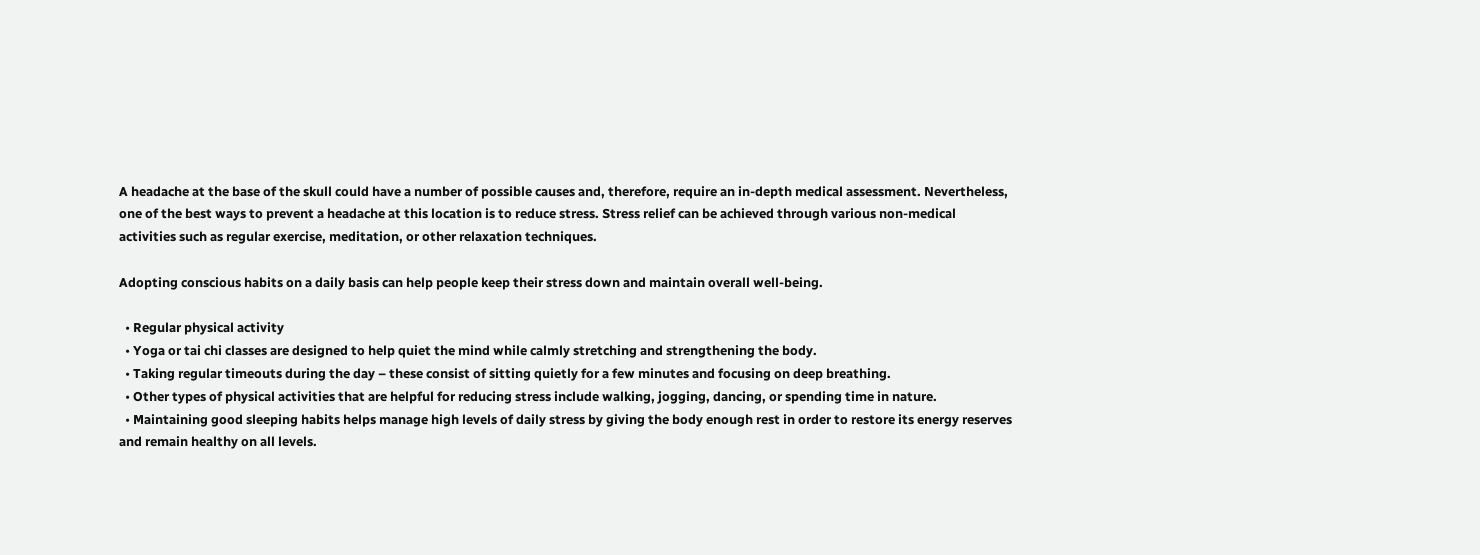A headache at the base of the skull could have a number of possible causes and, therefore, require an in-depth medical assessment. Nevertheless, one of the best ways to prevent a headache at this location is to reduce stress. Stress relief can be achieved through various non-medical activities such as regular exercise, meditation, or other relaxation techniques.

Adopting conscious habits on a daily basis can help people keep their stress down and maintain overall well-being.

  • Regular physical activity
  • Yoga or tai chi classes are designed to help quiet the mind while calmly stretching and strengthening the body.
  • Taking regular timeouts during the day – these consist of sitting quietly for a few minutes and focusing on deep breathing.
  • Other types of physical activities that are helpful for reducing stress include walking, jogging, dancing, or spending time in nature.
  • Maintaining good sleeping habits helps manage high levels of daily stress by giving the body enough rest in order to restore its energy reserves and remain healthy on all levels.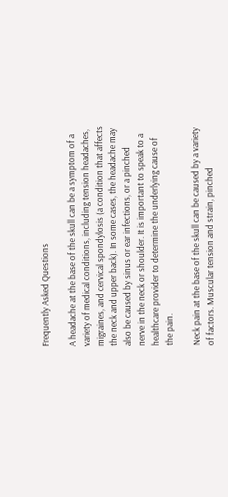Frequently Asked Questions

A headache at the base of the skull can be a symptom of a variety of medical conditions, including tension headaches, migraines, and cervical spondylosis (a condition that affects the neck and upper back). In some cases, the headache may also be caused by sinus or ear infections, or a pinched nerve in the neck or shoulder. It is important to speak to a healthcare provider to determine the underlying cause of the pain.

Neck pain at the base of the skull can be caused by a variety of factors. Muscular tension and strain, pinched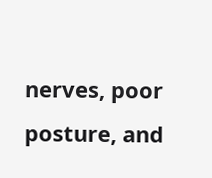nerves, poor posture, and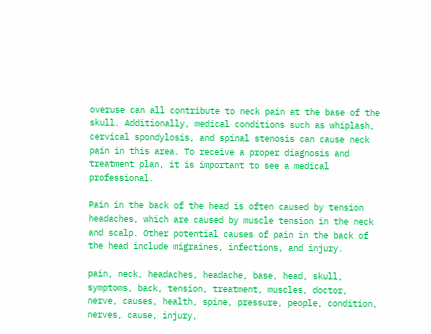overuse can all contribute to neck pain at the base of the skull. Additionally, medical conditions such as whiplash, cervical spondylosis, and spinal stenosis can cause neck pain in this area. To receive a proper diagnosis and treatment plan, it is important to see a medical professional.

Pain in the back of the head is often caused by tension headaches, which are caused by muscle tension in the neck and scalp. Other potential causes of pain in the back of the head include migraines, infections, and injury.

pain, neck, headaches, headache, base, head, skull, symptoms, back, tension, treatment, muscles, doctor, nerve, causes, health, spine, pressure, people, condition, nerves, cause, injury,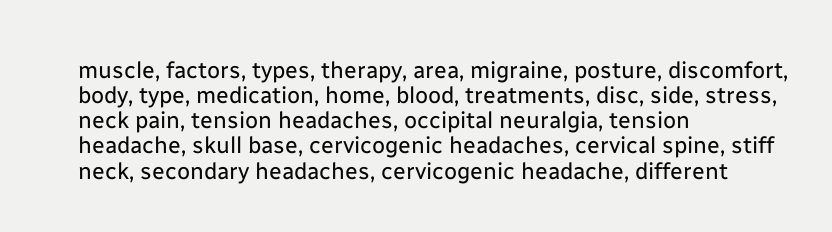muscle, factors, types, therapy, area, migraine, posture, discomfort, body, type, medication, home, blood, treatments, disc, side, stress, neck pain, tension headaches, occipital neuralgia, tension headache, skull base, cervicogenic headaches, cervical spine, stiff neck, secondary headaches, cervicogenic headache, different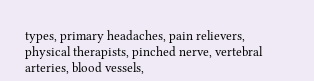types, primary headaches, pain relievers, physical therapists, pinched nerve, vertebral arteries, blood vessels,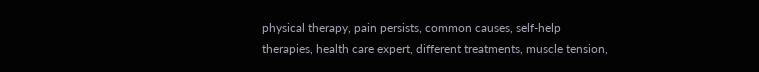physical therapy, pain persists, common causes, self-help therapies, health care expert, different treatments, muscle tension,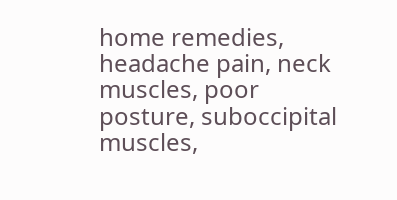home remedies, headache pain, neck muscles, poor posture, suboccipital muscles,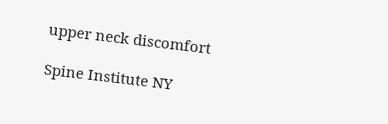upper neck discomfort

Spine Institute NY